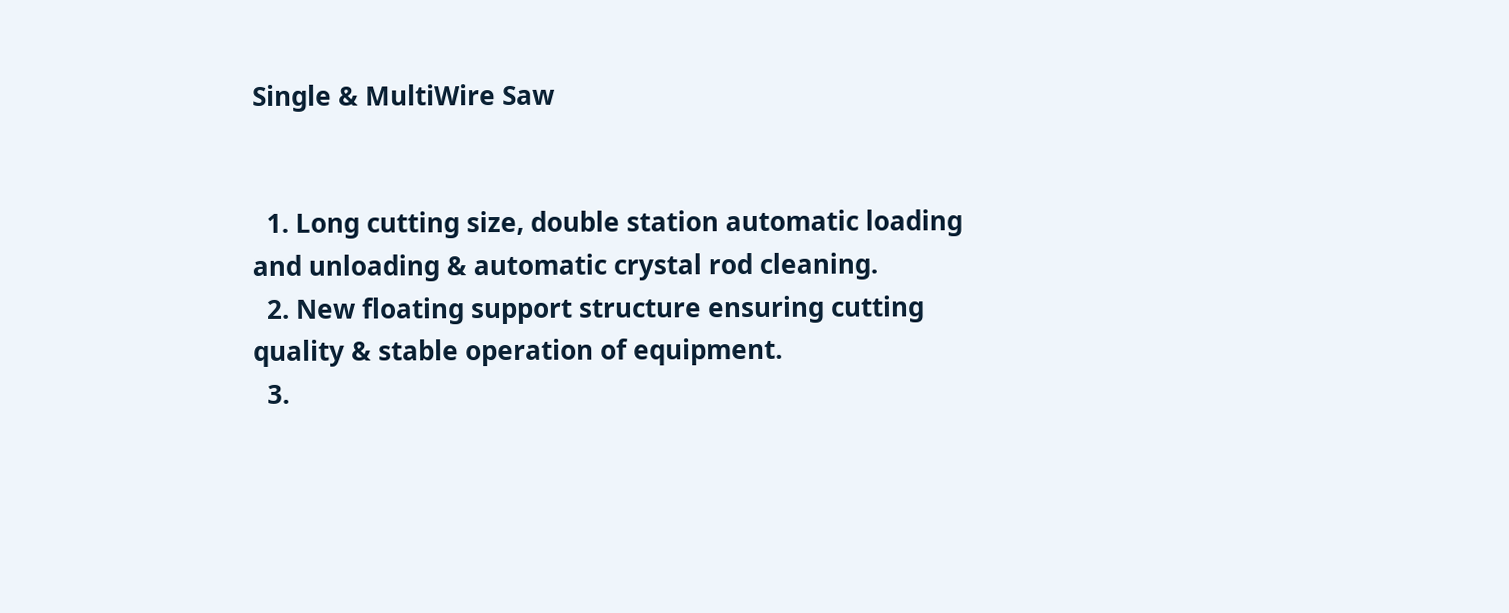Single & MultiWire Saw


  1. Long cutting size, double station automatic loading and unloading & automatic crystal rod cleaning.
  2. New floating support structure ensuring cutting quality & stable operation of equipment.
  3.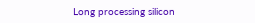Long processing silicon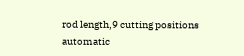rod length,9 cutting positions automatic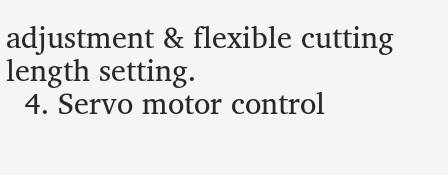adjustment & flexible cutting length setting.
  4. Servo motor control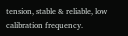tension, stable & reliable, low calibration frequency.